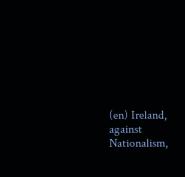(en) Ireland, against Nationalism,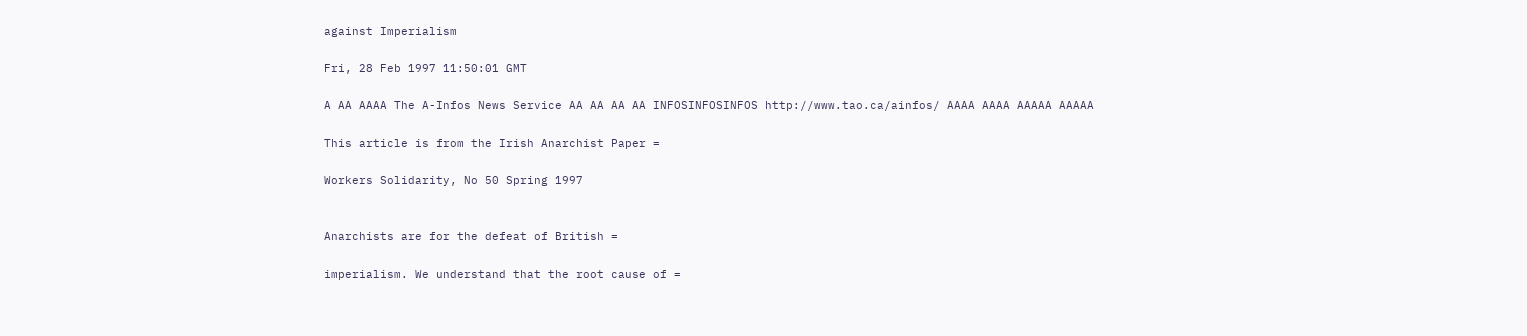against Imperialism

Fri, 28 Feb 1997 11:50:01 GMT

A AA AAAA The A-Infos News Service AA AA AA AA INFOSINFOSINFOS http://www.tao.ca/ainfos/ AAAA AAAA AAAAA AAAAA

This article is from the Irish Anarchist Paper =

Workers Solidarity, No 50 Spring 1997


Anarchists are for the defeat of British =

imperialism. We understand that the root cause of =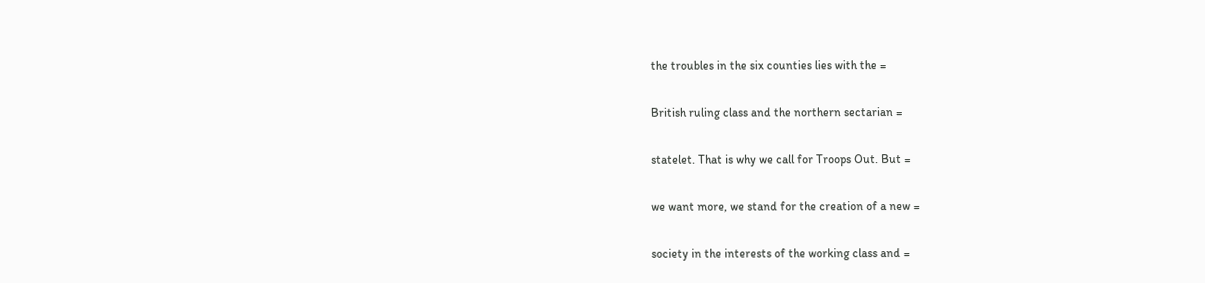the troubles in the six counties lies with the =

British ruling class and the northern sectarian =

statelet. That is why we call for Troops Out. But =

we want more, we stand for the creation of a new =

society in the interests of the working class and =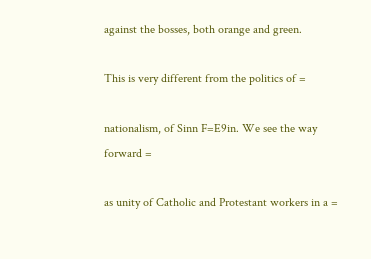against the bosses, both orange and green.

This is very different from the politics of =

nationalism, of Sinn F=E9in. We see the way forward =

as unity of Catholic and Protestant workers in a =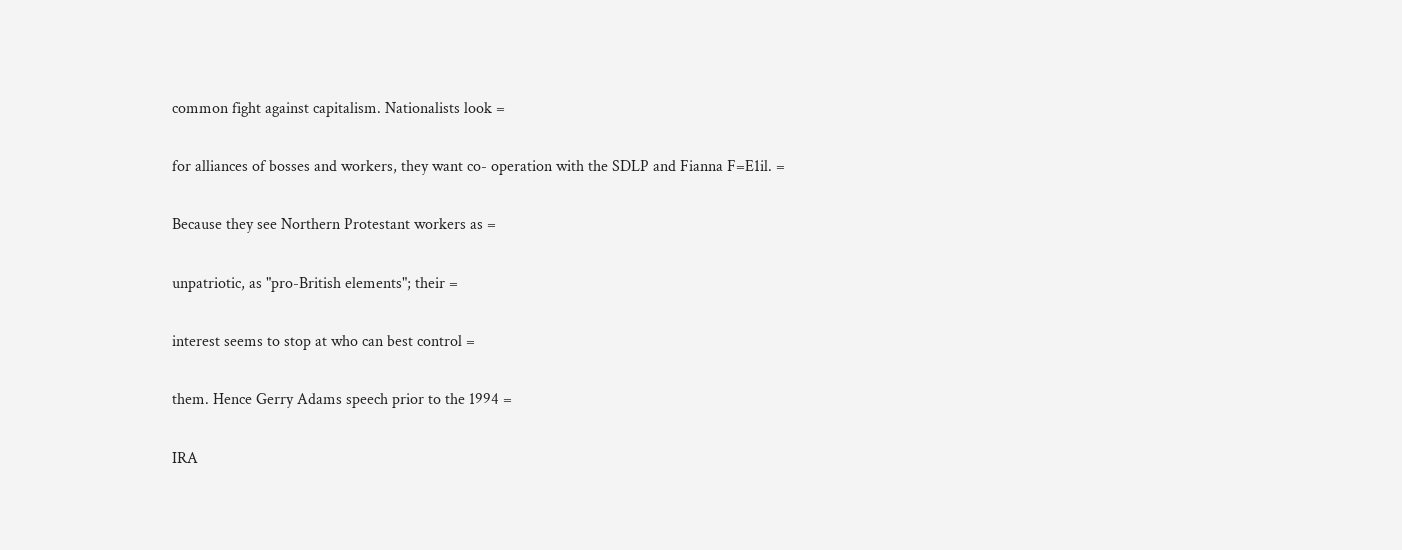common fight against capitalism. Nationalists look =

for alliances of bosses and workers, they want co- operation with the SDLP and Fianna F=E1il. =

Because they see Northern Protestant workers as =

unpatriotic, as "pro-British elements"; their =

interest seems to stop at who can best control =

them. Hence Gerry Adams speech prior to the 1994 =

IRA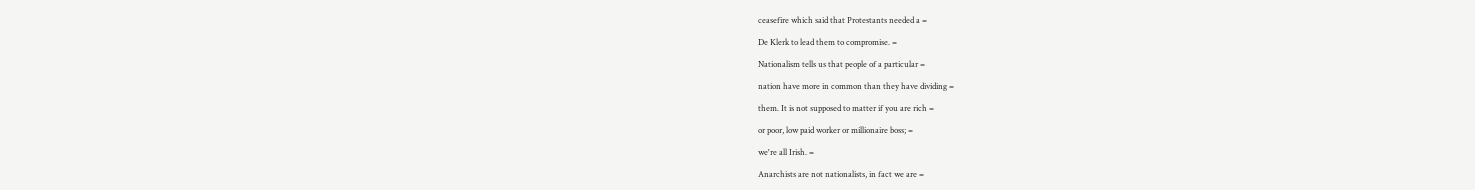ceasefire which said that Protestants needed a =

De Klerk to lead them to compromise. =

Nationalism tells us that people of a particular =

nation have more in common than they have dividing =

them. It is not supposed to matter if you are rich =

or poor, low paid worker or millionaire boss; =

we're all Irish. =

Anarchists are not nationalists, in fact we are =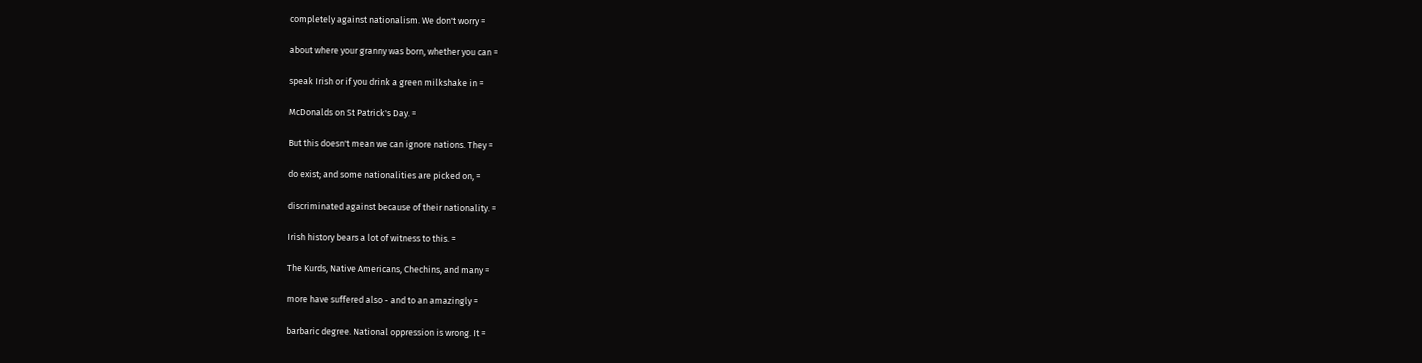completely against nationalism. We don't worry =

about where your granny was born, whether you can =

speak Irish or if you drink a green milkshake in =

McDonalds on St Patrick's Day. =

But this doesn't mean we can ignore nations. They =

do exist; and some nationalities are picked on, =

discriminated against because of their nationality. =

Irish history bears a lot of witness to this. =

The Kurds, Native Americans, Chechins, and many =

more have suffered also - and to an amazingly =

barbaric degree. National oppression is wrong. It =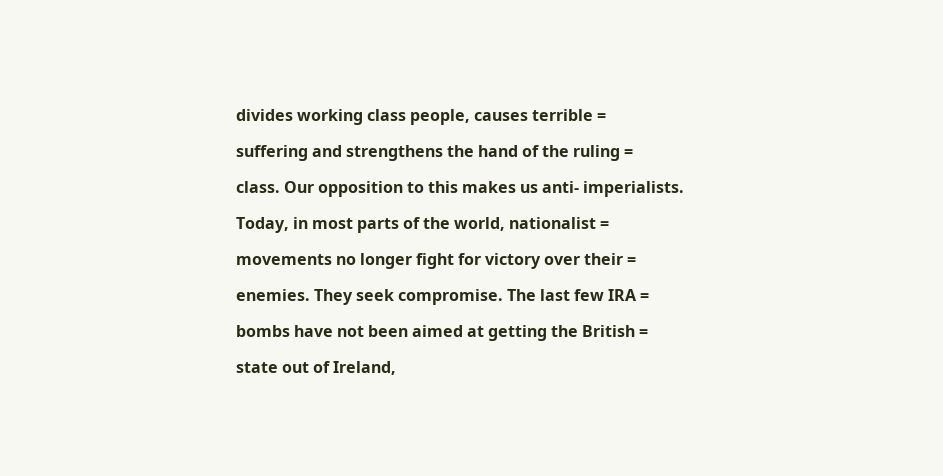divides working class people, causes terrible =

suffering and strengthens the hand of the ruling =

class. Our opposition to this makes us anti- imperialists.

Today, in most parts of the world, nationalist =

movements no longer fight for victory over their =

enemies. They seek compromise. The last few IRA =

bombs have not been aimed at getting the British =

state out of Ireland,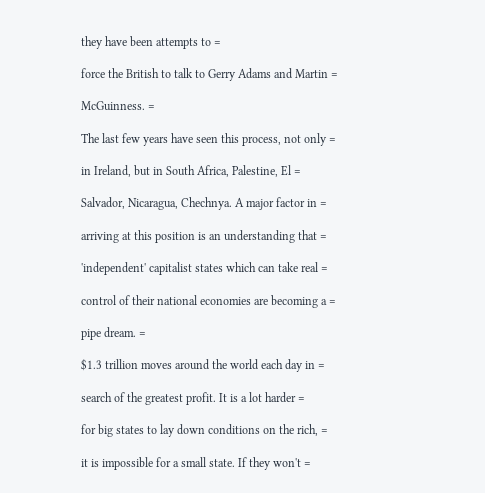they have been attempts to =

force the British to talk to Gerry Adams and Martin =

McGuinness. =

The last few years have seen this process, not only =

in Ireland, but in South Africa, Palestine, El =

Salvador, Nicaragua, Chechnya. A major factor in =

arriving at this position is an understanding that =

'independent' capitalist states which can take real =

control of their national economies are becoming a =

pipe dream. =

$1.3 trillion moves around the world each day in =

search of the greatest profit. It is a lot harder =

for big states to lay down conditions on the rich, =

it is impossible for a small state. If they won't =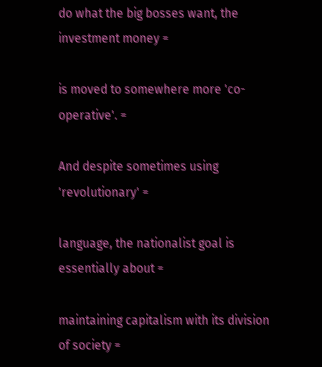do what the big bosses want, the investment money =

is moved to somewhere more 'co-operative'. =

And despite sometimes using 'revolutionary' =

language, the nationalist goal is essentially about =

maintaining capitalism with its division of society =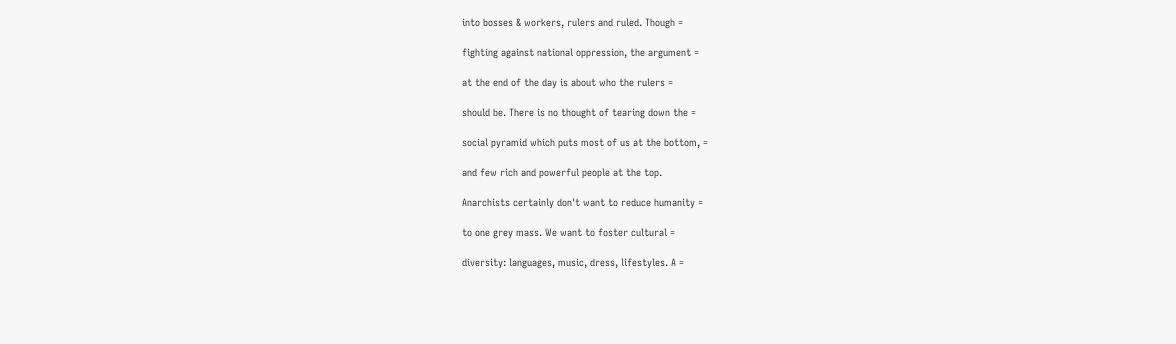into bosses & workers, rulers and ruled. Though =

fighting against national oppression, the argument =

at the end of the day is about who the rulers =

should be. There is no thought of tearing down the =

social pyramid which puts most of us at the bottom, =

and few rich and powerful people at the top.

Anarchists certainly don't want to reduce humanity =

to one grey mass. We want to foster cultural =

diversity: languages, music, dress, lifestyles. A =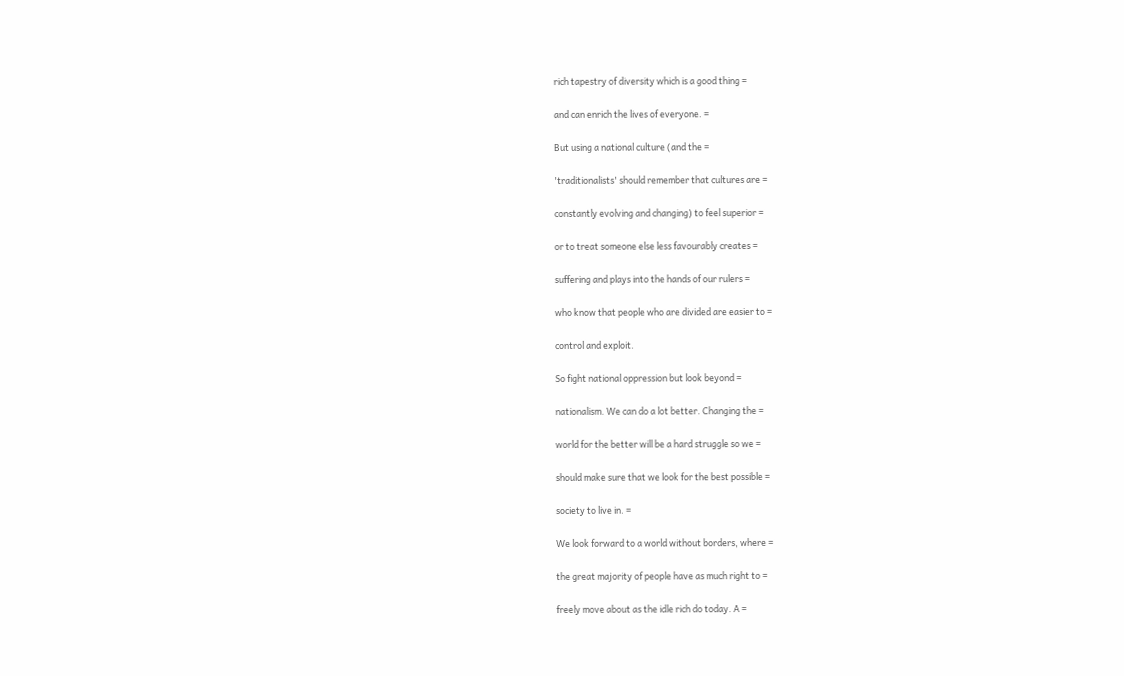rich tapestry of diversity which is a good thing =

and can enrich the lives of everyone. =

But using a national culture (and the =

'traditionalists' should remember that cultures are =

constantly evolving and changing) to feel superior =

or to treat someone else less favourably creates =

suffering and plays into the hands of our rulers =

who know that people who are divided are easier to =

control and exploit.

So fight national oppression but look beyond =

nationalism. We can do a lot better. Changing the =

world for the better will be a hard struggle so we =

should make sure that we look for the best possible =

society to live in. =

We look forward to a world without borders, where =

the great majority of people have as much right to =

freely move about as the idle rich do today. A =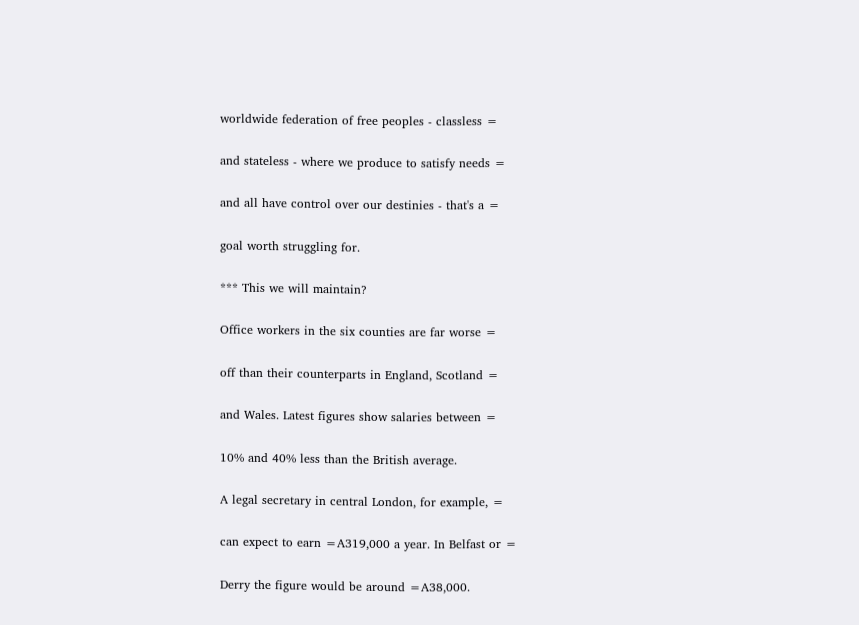worldwide federation of free peoples - classless =

and stateless - where we produce to satisfy needs =

and all have control over our destinies - that's a =

goal worth struggling for.

*** This we will maintain?

Office workers in the six counties are far worse =

off than their counterparts in England, Scotland =

and Wales. Latest figures show salaries between =

10% and 40% less than the British average.

A legal secretary in central London, for example, =

can expect to earn =A319,000 a year. In Belfast or =

Derry the figure would be around =A38,000.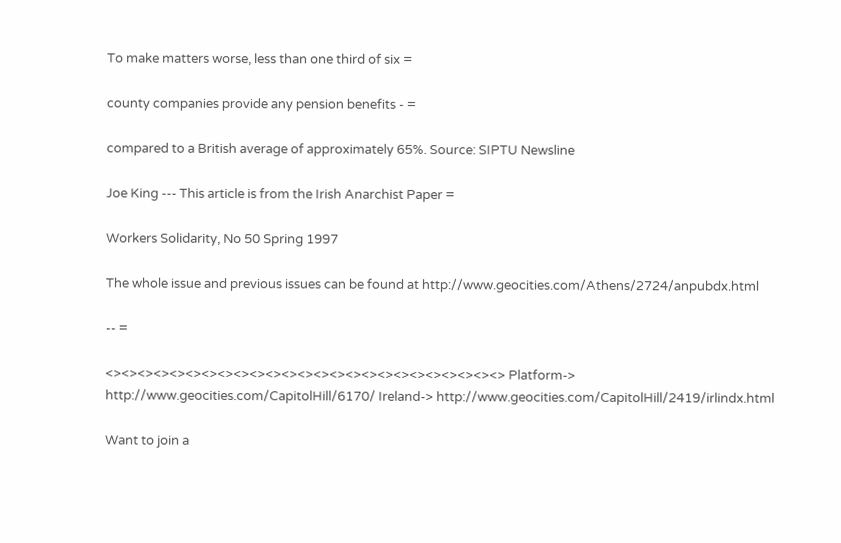To make matters worse, less than one third of six =

county companies provide any pension benefits - =

compared to a British average of approximately 65%. Source: SIPTU Newsline

Joe King --- This article is from the Irish Anarchist Paper =

Workers Solidarity, No 50 Spring 1997

The whole issue and previous issues can be found at http://www.geocities.com/Athens/2724/anpubdx.html

-- =

<><><><><><><><><><><><><><><><><><><><><><><><><> Platform-> http://www.geocities.com/CapitolHill/6170/ Ireland-> http://www.geocities.com/CapitolHill/2419/irlindx.html

Want to join a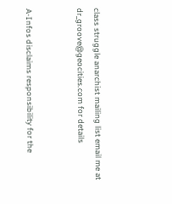class struggle anarchist mailing list email me at dr_groove@geocities.com for details


A-Infos disclaims responsibility for the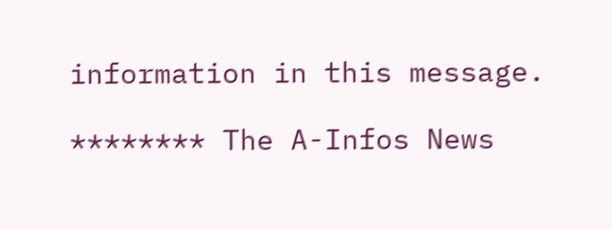information in this message.

******** The A-Infos News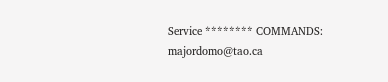Service ******** COMMANDS: majordomo@tao.ca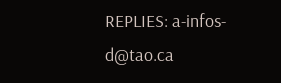REPLIES: a-infos-d@tao.ca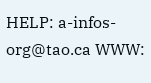HELP: a-infos-org@tao.ca WWW: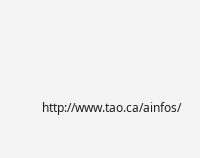http://www.tao.ca/ainfos/